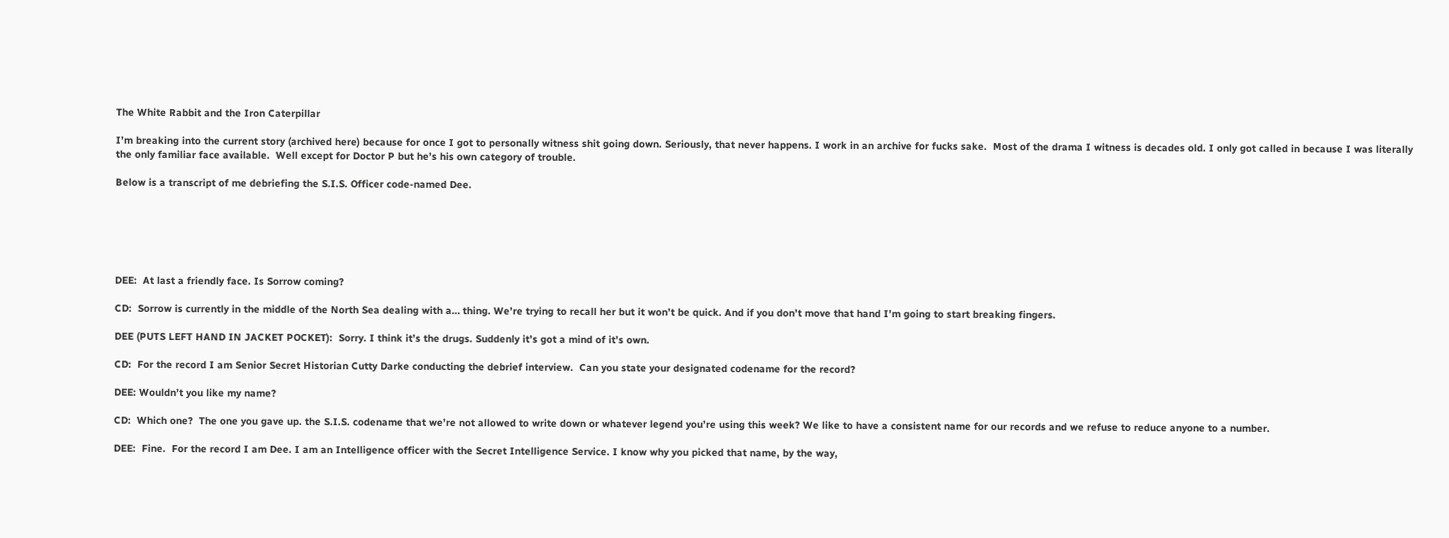The White Rabbit and the Iron Caterpillar

I’m breaking into the current story (archived here) because for once I got to personally witness shit going down. Seriously, that never happens. I work in an archive for fucks sake.  Most of the drama I witness is decades old. I only got called in because I was literally the only familiar face available.  Well except for Doctor P but he’s his own category of trouble.

Below is a transcript of me debriefing the S.I.S. Officer code-named Dee.






DEE:  At last a friendly face. Is Sorrow coming?

CD:  Sorrow is currently in the middle of the North Sea dealing with a… thing. We’re trying to recall her but it won’t be quick. And if you don’t move that hand I’m going to start breaking fingers.

DEE (PUTS LEFT HAND IN JACKET POCKET):  Sorry. I think it’s the drugs. Suddenly it’s got a mind of it’s own.

CD:  For the record I am Senior Secret Historian Cutty Darke conducting the debrief interview.  Can you state your designated codename for the record?

DEE: Wouldn’t you like my name?

CD:  Which one?  The one you gave up. the S.I.S. codename that we’re not allowed to write down or whatever legend you’re using this week? We like to have a consistent name for our records and we refuse to reduce anyone to a number.

DEE:  Fine.  For the record I am Dee. I am an Intelligence officer with the Secret Intelligence Service. I know why you picked that name, by the way,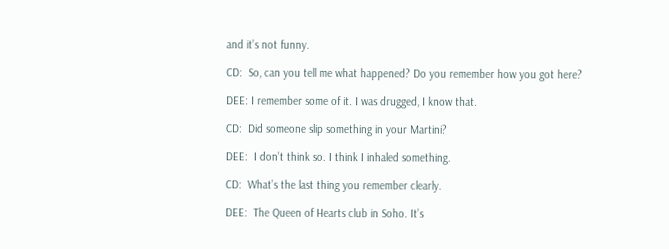and it’s not funny.

CD:  So, can you tell me what happened? Do you remember how you got here?

DEE: I remember some of it. I was drugged, I know that.

CD:  Did someone slip something in your Martini?

DEE:  I don’t think so. I think I inhaled something.

CD:  What’s the last thing you remember clearly.

DEE:  The Queen of Hearts club in Soho. It’s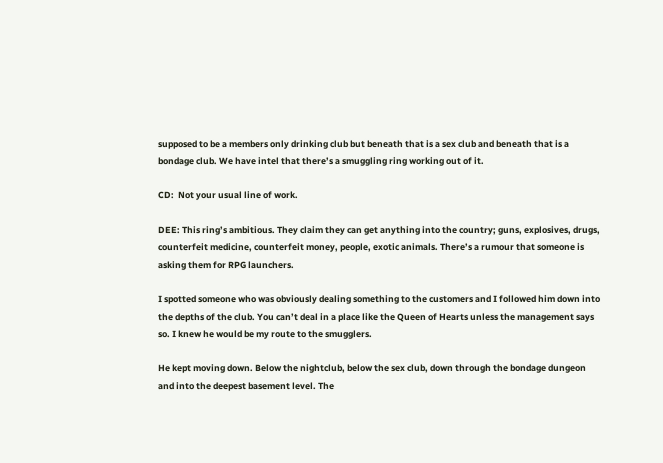supposed to be a members only drinking club but beneath that is a sex club and beneath that is a bondage club. We have intel that there’s a smuggling ring working out of it.

CD:  Not your usual line of work.

DEE: This ring’s ambitious. They claim they can get anything into the country; guns, explosives, drugs, counterfeit medicine, counterfeit money, people, exotic animals. There’s a rumour that someone is asking them for RPG launchers.

I spotted someone who was obviously dealing something to the customers and I followed him down into the depths of the club. You can’t deal in a place like the Queen of Hearts unless the management says so. I knew he would be my route to the smugglers.

He kept moving down. Below the nightclub, below the sex club, down through the bondage dungeon and into the deepest basement level. The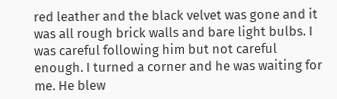red leather and the black velvet was gone and it was all rough brick walls and bare light bulbs. I was careful following him but not careful enough. I turned a corner and he was waiting for me. He blew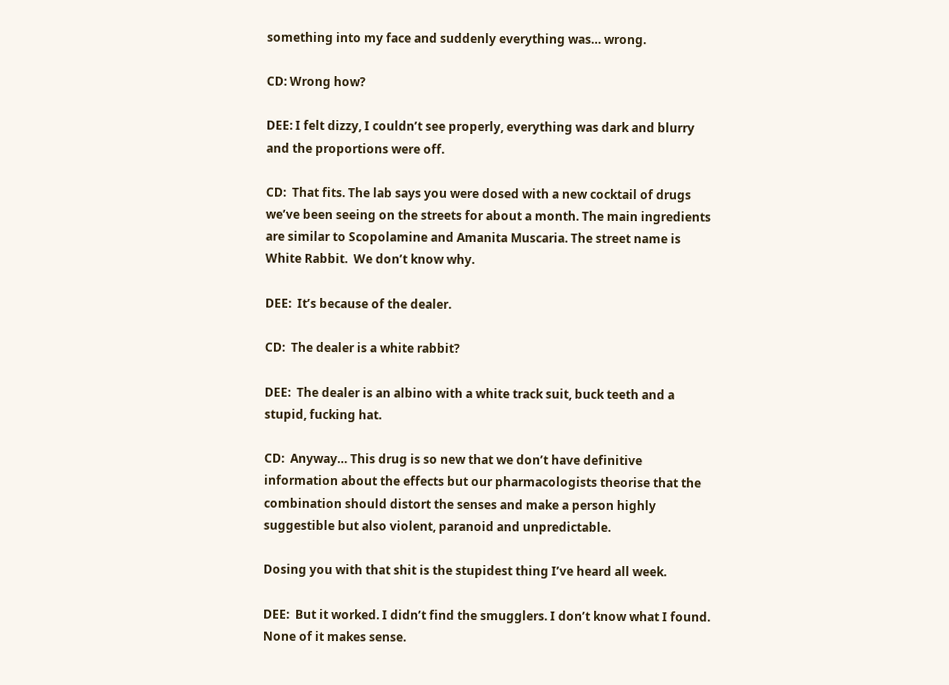something into my face and suddenly everything was… wrong.

CD: Wrong how?

DEE: I felt dizzy, I couldn’t see properly, everything was dark and blurry and the proportions were off.

CD:  That fits. The lab says you were dosed with a new cocktail of drugs we’ve been seeing on the streets for about a month. The main ingredients are similar to Scopolamine and Amanita Muscaria. The street name is White Rabbit.  We don’t know why.

DEE:  It’s because of the dealer.

CD:  The dealer is a white rabbit?

DEE:  The dealer is an albino with a white track suit, buck teeth and a stupid, fucking hat.

CD:  Anyway… This drug is so new that we don’t have definitive information about the effects but our pharmacologists theorise that the combination should distort the senses and make a person highly suggestible but also violent, paranoid and unpredictable.

Dosing you with that shit is the stupidest thing I’ve heard all week.

DEE:  But it worked. I didn’t find the smugglers. I don’t know what I found. None of it makes sense.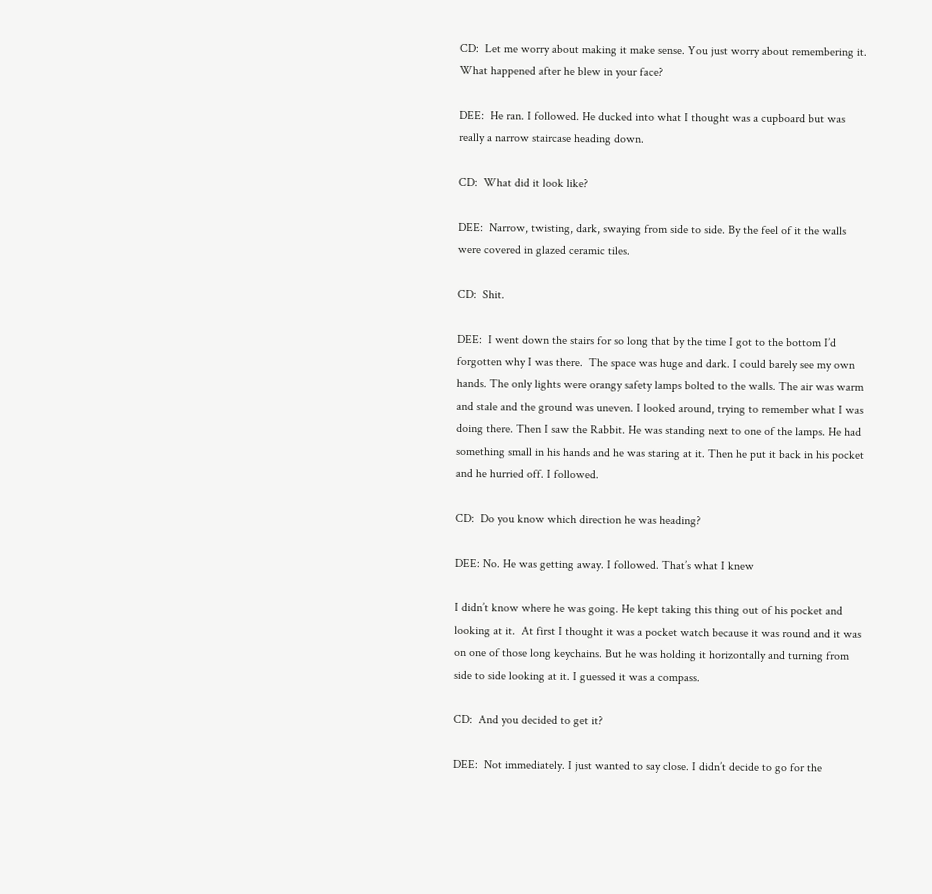CD:  Let me worry about making it make sense. You just worry about remembering it. What happened after he blew in your face?

DEE:  He ran. I followed. He ducked into what I thought was a cupboard but was really a narrow staircase heading down.

CD:  What did it look like?

DEE:  Narrow, twisting, dark, swaying from side to side. By the feel of it the walls were covered in glazed ceramic tiles.

CD:  Shit.

DEE:  I went down the stairs for so long that by the time I got to the bottom I’d forgotten why I was there.  The space was huge and dark. I could barely see my own hands. The only lights were orangy safety lamps bolted to the walls. The air was warm and stale and the ground was uneven. I looked around, trying to remember what I was doing there. Then I saw the Rabbit. He was standing next to one of the lamps. He had something small in his hands and he was staring at it. Then he put it back in his pocket and he hurried off. I followed.

CD:  Do you know which direction he was heading?

DEE: No. He was getting away. I followed. That’s what I knew

I didn’t know where he was going. He kept taking this thing out of his pocket and looking at it.  At first I thought it was a pocket watch because it was round and it was on one of those long keychains. But he was holding it horizontally and turning from side to side looking at it. I guessed it was a compass.

CD:  And you decided to get it?

DEE:  Not immediately. I just wanted to say close. I didn’t decide to go for the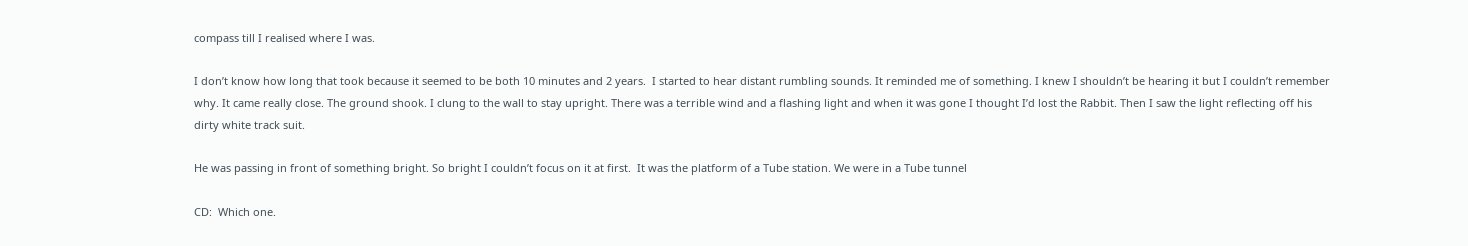compass till I realised where I was.

I don’t know how long that took because it seemed to be both 10 minutes and 2 years.  I started to hear distant rumbling sounds. It reminded me of something. I knew I shouldn’t be hearing it but I couldn’t remember why. It came really close. The ground shook. I clung to the wall to stay upright. There was a terrible wind and a flashing light and when it was gone I thought I’d lost the Rabbit. Then I saw the light reflecting off his dirty white track suit.

He was passing in front of something bright. So bright I couldn’t focus on it at first.  It was the platform of a Tube station. We were in a Tube tunnel

CD:  Which one.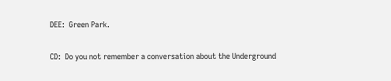DEE:  Green Park.

CD:  Do you not remember a conversation about the Underground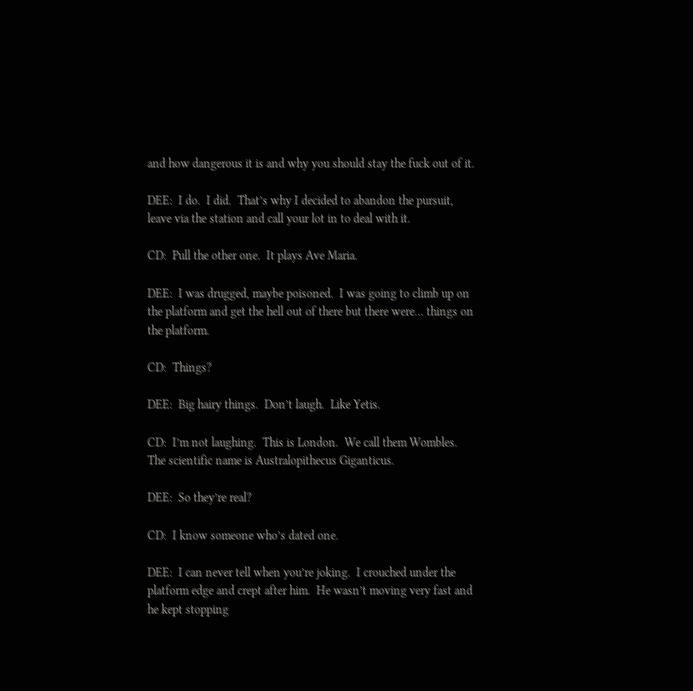and how dangerous it is and why you should stay the fuck out of it.

DEE:  I do.  I did.  That’s why I decided to abandon the pursuit, leave via the station and call your lot in to deal with it.

CD:  Pull the other one.  It plays Ave Maria.

DEE:  I was drugged, maybe poisoned.  I was going to climb up on the platform and get the hell out of there but there were… things on the platform.

CD:  Things?

DEE:  Big hairy things.  Don’t laugh.  Like Yetis.

CD:  I’m not laughing.  This is London.  We call them Wombles.  The scientific name is Australopithecus Giganticus.

DEE:  So they’re real?

CD:  I know someone who’s dated one.

DEE:  I can never tell when you’re joking.  I crouched under the platform edge and crept after him.  He wasn’t moving very fast and he kept stopping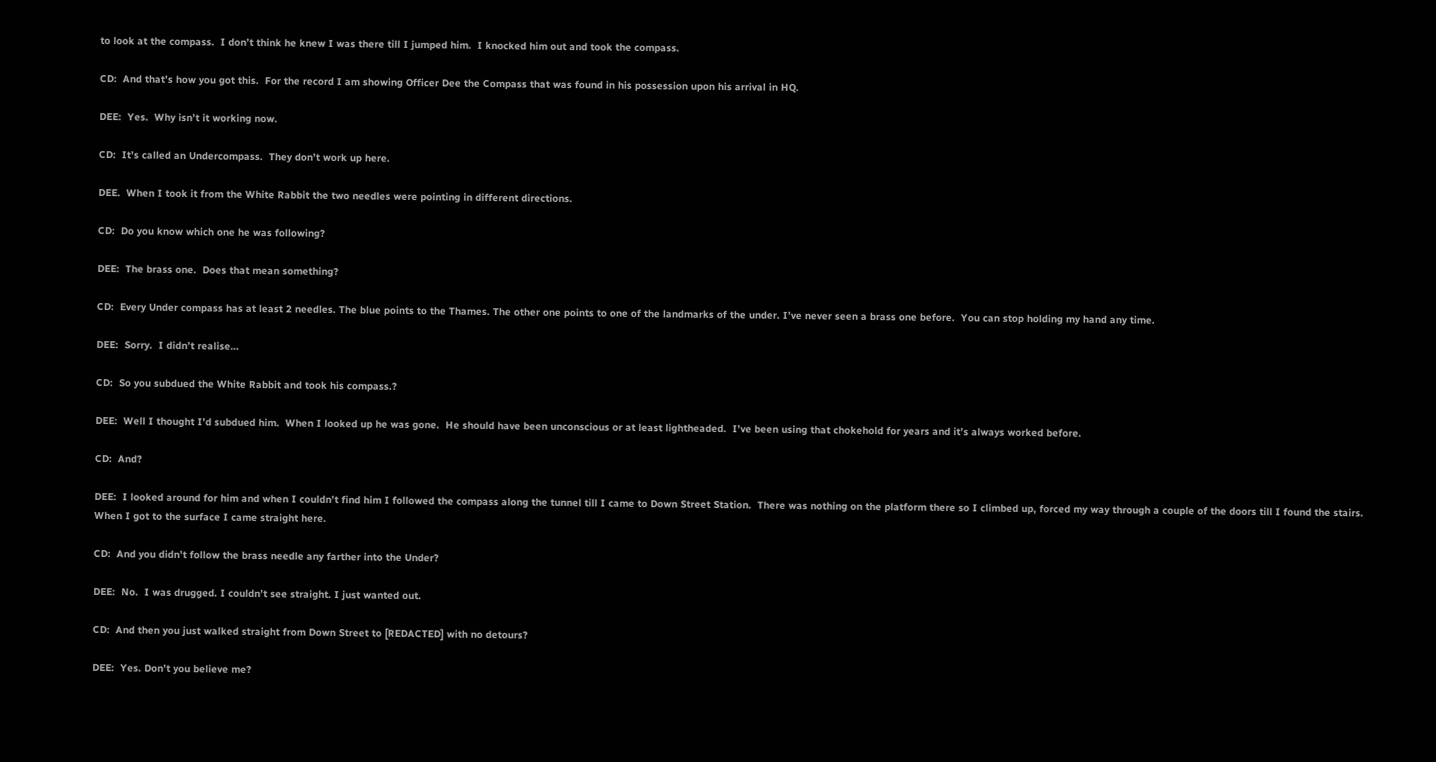to look at the compass.  I don’t think he knew I was there till I jumped him.  I knocked him out and took the compass.

CD:  And that’s how you got this.  For the record I am showing Officer Dee the Compass that was found in his possession upon his arrival in HQ.

DEE:  Yes.  Why isn’t it working now.

CD:  It’s called an Undercompass.  They don’t work up here.

DEE.  When I took it from the White Rabbit the two needles were pointing in different directions.

CD:  Do you know which one he was following?

DEE:  The brass one.  Does that mean something?

CD:  Every Under compass has at least 2 needles. The blue points to the Thames. The other one points to one of the landmarks of the under. I’ve never seen a brass one before.  You can stop holding my hand any time.

DEE:  Sorry.  I didn’t realise…

CD:  So you subdued the White Rabbit and took his compass.?

DEE:  Well I thought I’d subdued him.  When I looked up he was gone.  He should have been unconscious or at least lightheaded.  I’ve been using that chokehold for years and it’s always worked before.

CD:  And?

DEE:  I looked around for him and when I couldn’t find him I followed the compass along the tunnel till I came to Down Street Station.  There was nothing on the platform there so I climbed up, forced my way through a couple of the doors till I found the stairs.  When I got to the surface I came straight here.

CD:  And you didn’t follow the brass needle any farther into the Under?

DEE:  No.  I was drugged. I couldn’t see straight. I just wanted out.

CD:  And then you just walked straight from Down Street to [REDACTED] with no detours?

DEE:  Yes. Don’t you believe me?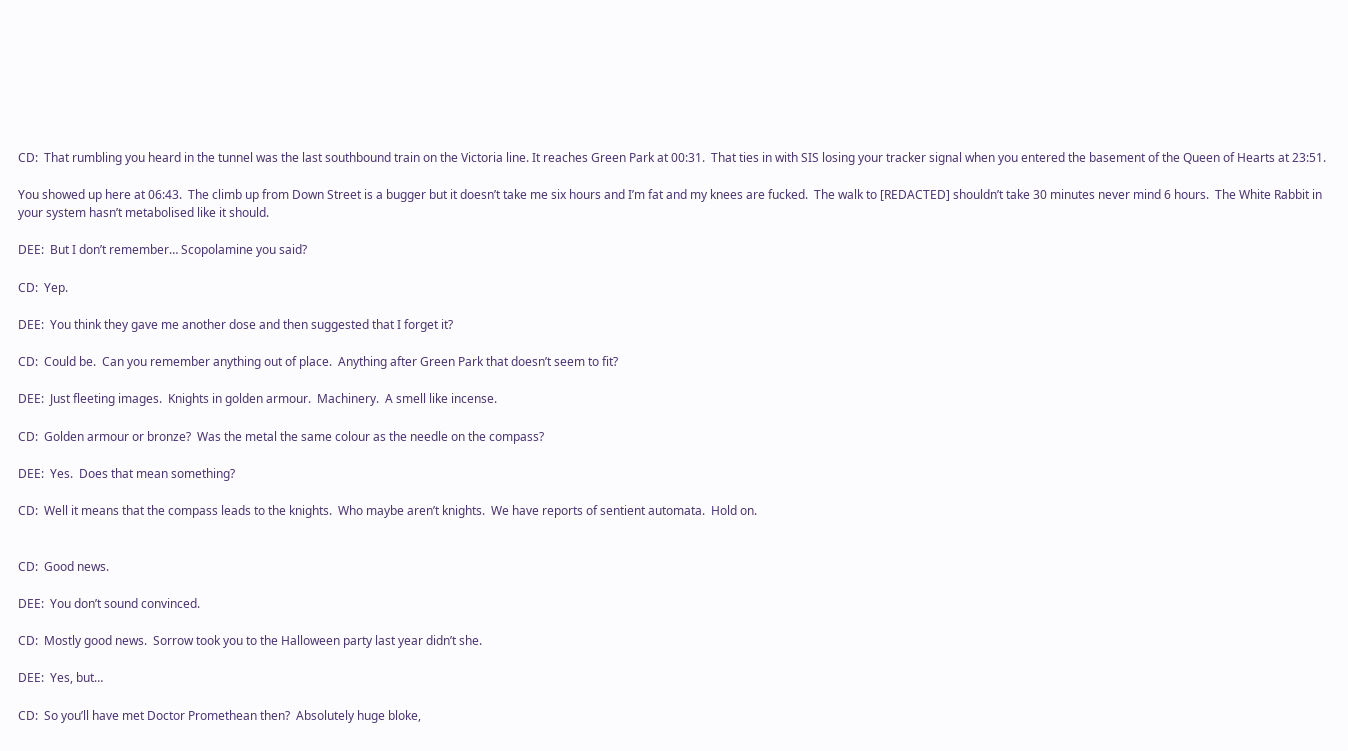CD:  That rumbling you heard in the tunnel was the last southbound train on the Victoria line. It reaches Green Park at 00:31.  That ties in with SIS losing your tracker signal when you entered the basement of the Queen of Hearts at 23:51.

You showed up here at 06:43.  The climb up from Down Street is a bugger but it doesn’t take me six hours and I’m fat and my knees are fucked.  The walk to [REDACTED] shouldn’t take 30 minutes never mind 6 hours.  The White Rabbit in your system hasn’t metabolised like it should.

DEE:  But I don’t remember… Scopolamine you said?

CD:  Yep.

DEE:  You think they gave me another dose and then suggested that I forget it?

CD:  Could be.  Can you remember anything out of place.  Anything after Green Park that doesn’t seem to fit?

DEE:  Just fleeting images.  Knights in golden armour.  Machinery.  A smell like incense.

CD:  Golden armour or bronze?  Was the metal the same colour as the needle on the compass?

DEE:  Yes.  Does that mean something?

CD:  Well it means that the compass leads to the knights.  Who maybe aren’t knights.  We have reports of sentient automata.  Hold on.


CD:  Good news.

DEE:  You don’t sound convinced.

CD:  Mostly good news.  Sorrow took you to the Halloween party last year didn’t she.

DEE:  Yes, but…

CD:  So you’ll have met Doctor Promethean then?  Absolutely huge bloke,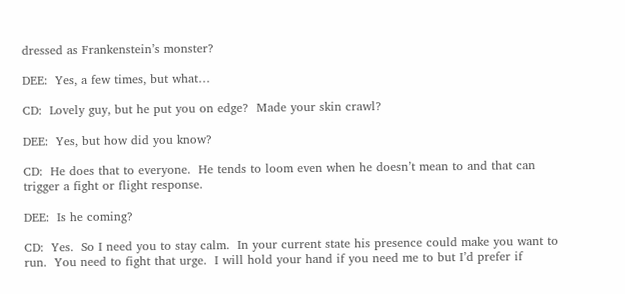dressed as Frankenstein’s monster?

DEE:  Yes, a few times, but what…

CD:  Lovely guy, but he put you on edge?  Made your skin crawl?

DEE:  Yes, but how did you know?

CD:  He does that to everyone.  He tends to loom even when he doesn’t mean to and that can trigger a fight or flight response.

DEE:  Is he coming?

CD:  Yes.  So I need you to stay calm.  In your current state his presence could make you want to run.  You need to fight that urge.  I will hold your hand if you need me to but I’d prefer if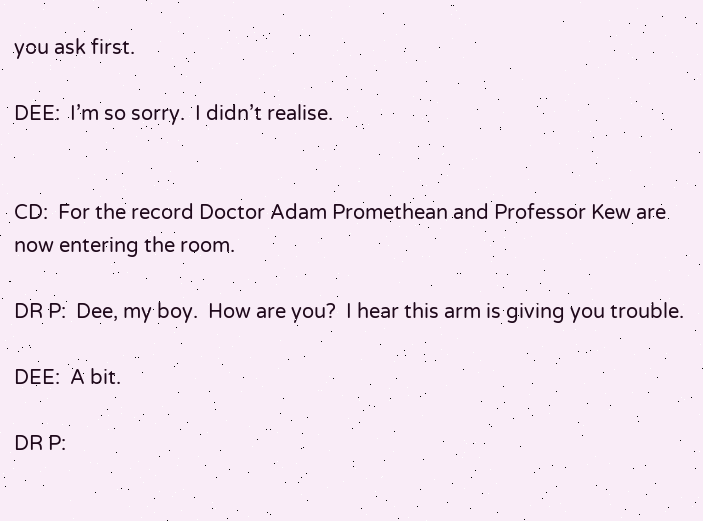you ask first.

DEE:  I’m so sorry.  I didn’t realise.


CD:  For the record Doctor Adam Promethean and Professor Kew are now entering the room.

DR P:  Dee, my boy.  How are you?  I hear this arm is giving you trouble.

DEE:  A bit.

DR P: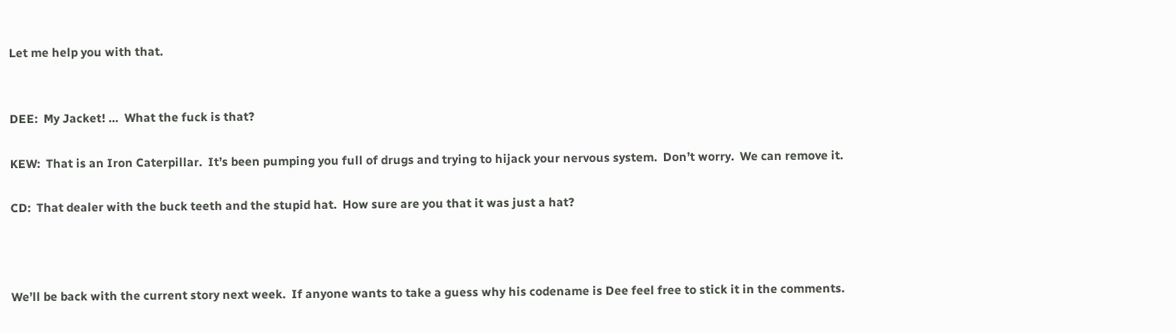Let me help you with that.


DEE:  My Jacket! …  What the fuck is that?

KEW:  That is an Iron Caterpillar.  It’s been pumping you full of drugs and trying to hijack your nervous system.  Don’t worry.  We can remove it.

CD:  That dealer with the buck teeth and the stupid hat.  How sure are you that it was just a hat?



We’ll be back with the current story next week.  If anyone wants to take a guess why his codename is Dee feel free to stick it in the comments.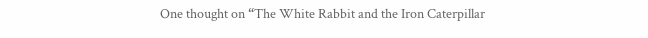One thought on “The White Rabbit and the Iron Caterpillar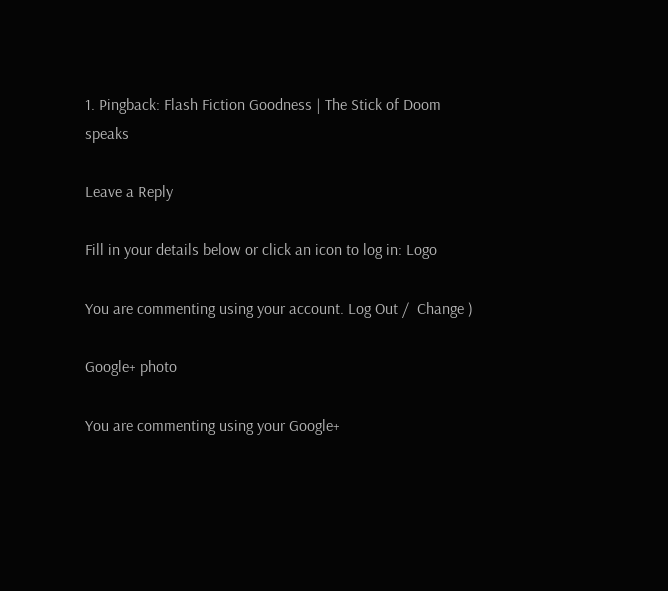1. Pingback: Flash Fiction Goodness | The Stick of Doom speaks

Leave a Reply

Fill in your details below or click an icon to log in: Logo

You are commenting using your account. Log Out /  Change )

Google+ photo

You are commenting using your Google+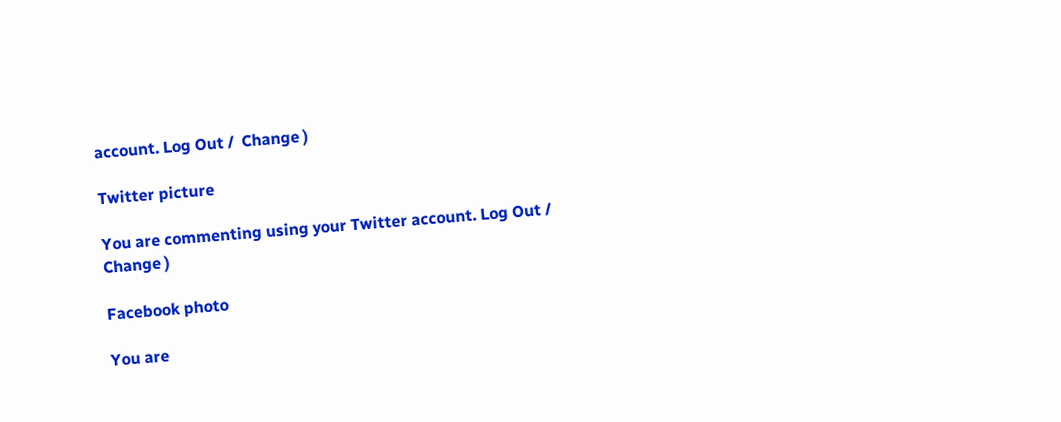account. Log Out /  Change )

Twitter picture

You are commenting using your Twitter account. Log Out /  Change )

Facebook photo

You are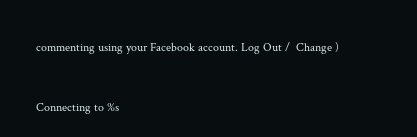commenting using your Facebook account. Log Out /  Change )


Connecting to %s